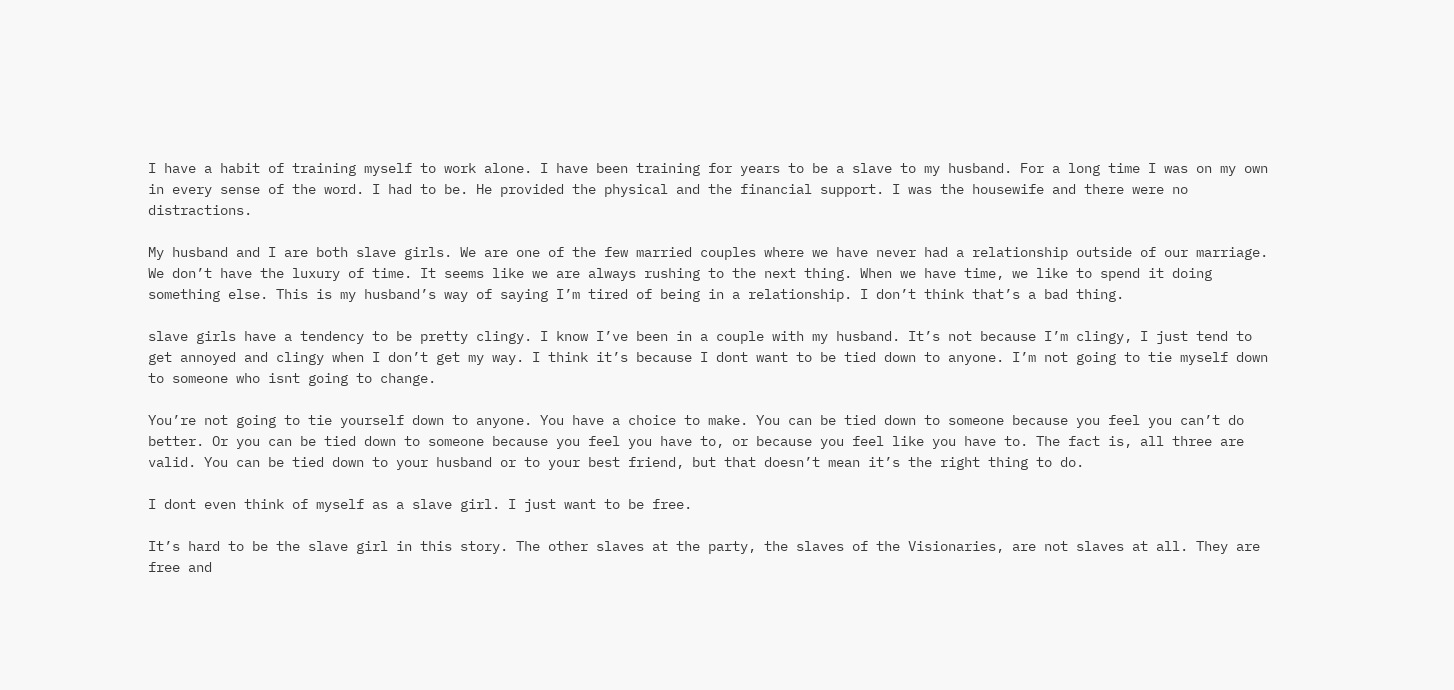I have a habit of training myself to work alone. I have been training for years to be a slave to my husband. For a long time I was on my own in every sense of the word. I had to be. He provided the physical and the financial support. I was the housewife and there were no distractions.

My husband and I are both slave girls. We are one of the few married couples where we have never had a relationship outside of our marriage. We don’t have the luxury of time. It seems like we are always rushing to the next thing. When we have time, we like to spend it doing something else. This is my husband’s way of saying I’m tired of being in a relationship. I don’t think that’s a bad thing.

slave girls have a tendency to be pretty clingy. I know I’ve been in a couple with my husband. It’s not because I’m clingy, I just tend to get annoyed and clingy when I don’t get my way. I think it’s because I dont want to be tied down to anyone. I’m not going to tie myself down to someone who isnt going to change.

You’re not going to tie yourself down to anyone. You have a choice to make. You can be tied down to someone because you feel you can’t do better. Or you can be tied down to someone because you feel you have to, or because you feel like you have to. The fact is, all three are valid. You can be tied down to your husband or to your best friend, but that doesn’t mean it’s the right thing to do.

I dont even think of myself as a slave girl. I just want to be free.

It’s hard to be the slave girl in this story. The other slaves at the party, the slaves of the Visionaries, are not slaves at all. They are free and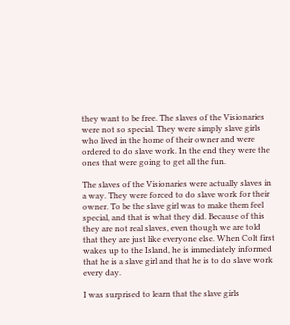they want to be free. The slaves of the Visionaries were not so special. They were simply slave girls who lived in the home of their owner and were ordered to do slave work. In the end they were the ones that were going to get all the fun.

The slaves of the Visionaries were actually slaves in a way. They were forced to do slave work for their owner. To be the slave girl was to make them feel special, and that is what they did. Because of this they are not real slaves, even though we are told that they are just like everyone else. When Colt first wakes up to the Island, he is immediately informed that he is a slave girl and that he is to do slave work every day.

I was surprised to learn that the slave girls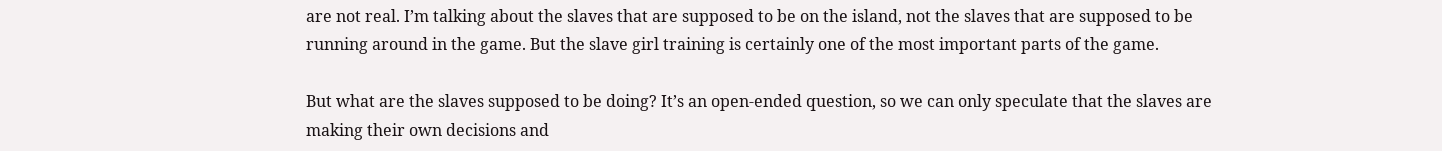are not real. I’m talking about the slaves that are supposed to be on the island, not the slaves that are supposed to be running around in the game. But the slave girl training is certainly one of the most important parts of the game.

But what are the slaves supposed to be doing? It’s an open-ended question, so we can only speculate that the slaves are making their own decisions and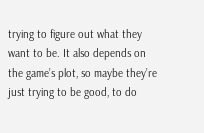trying to figure out what they want to be. It also depends on the game’s plot, so maybe they’re just trying to be good, to do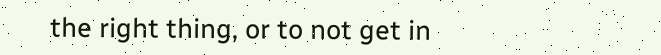the right thing, or to not get in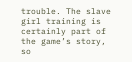trouble. The slave girl training is certainly part of the game’s story, so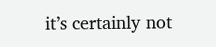it’s certainly not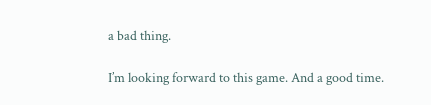a bad thing.

I’m looking forward to this game. And a good time.